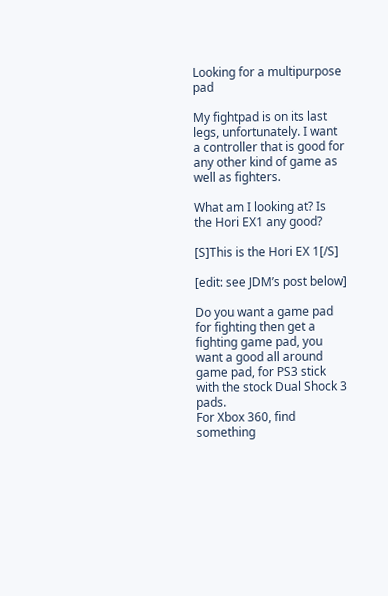Looking for a multipurpose pad

My fightpad is on its last legs, unfortunately. I want a controller that is good for any other kind of game as well as fighters.

What am I looking at? Is the Hori EX1 any good?

[S]This is the Hori EX 1[/S]

[edit: see JDM’s post below]

Do you want a game pad for fighting then get a fighting game pad, you want a good all around game pad, for PS3 stick with the stock Dual Shock 3 pads.
For Xbox 360, find something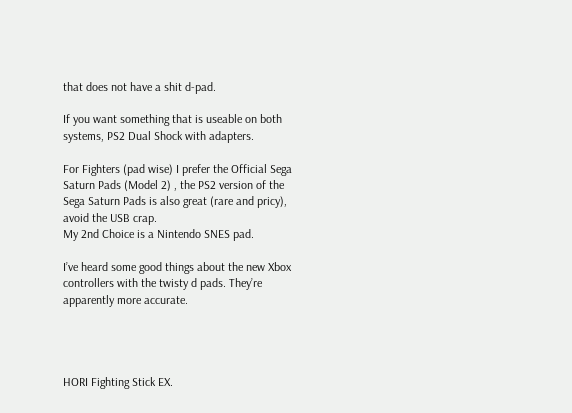that does not have a shit d-pad.

If you want something that is useable on both systems, PS2 Dual Shock with adapters.

For Fighters (pad wise) I prefer the Official Sega Saturn Pads (Model 2) , the PS2 version of the Sega Saturn Pads is also great (rare and pricy), avoid the USB crap.
My 2nd Choice is a Nintendo SNES pad.

I’ve heard some good things about the new Xbox controllers with the twisty d pads. They’re apparently more accurate.




HORI Fighting Stick EX.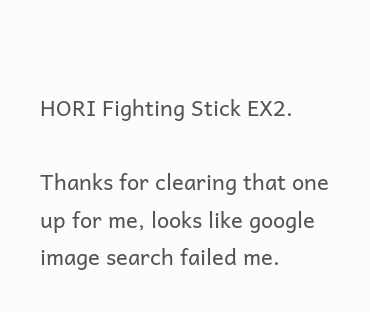HORI Fighting Stick EX2.

Thanks for clearing that one up for me, looks like google image search failed me.